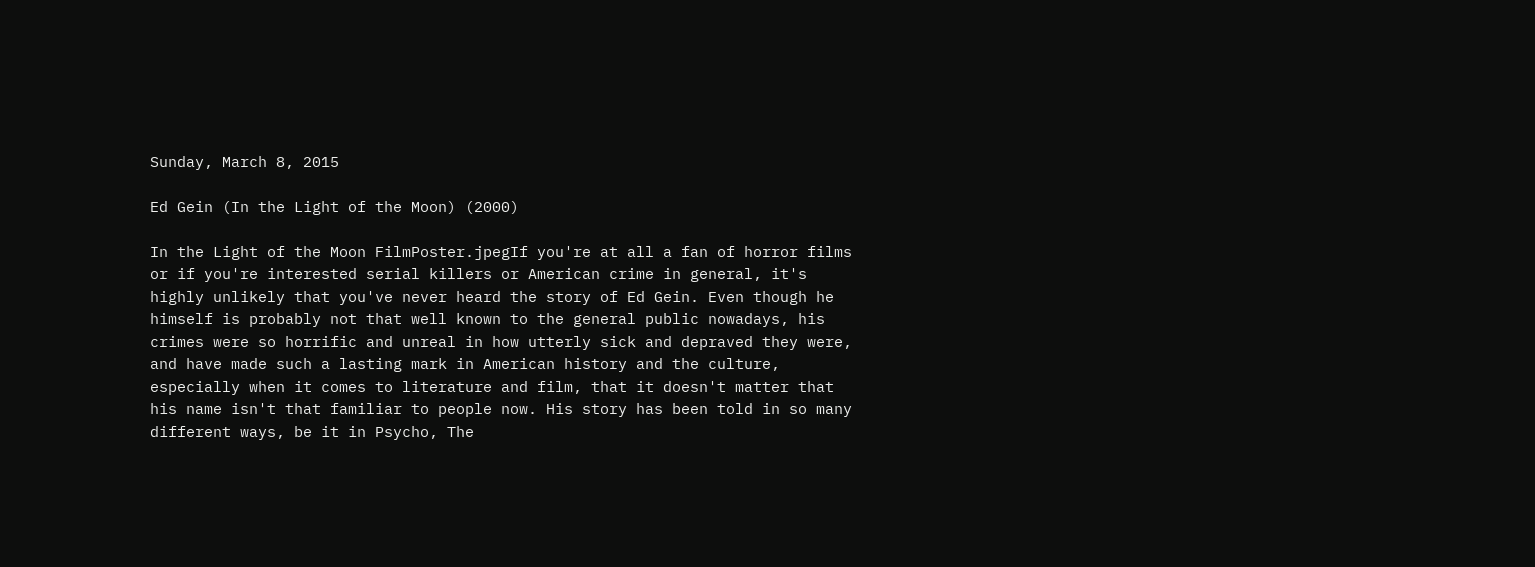Sunday, March 8, 2015

Ed Gein (In the Light of the Moon) (2000)

In the Light of the Moon FilmPoster.jpegIf you're at all a fan of horror films or if you're interested serial killers or American crime in general, it's highly unlikely that you've never heard the story of Ed Gein. Even though he himself is probably not that well known to the general public nowadays, his crimes were so horrific and unreal in how utterly sick and depraved they were, and have made such a lasting mark in American history and the culture, especially when it comes to literature and film, that it doesn't matter that his name isn't that familiar to people now. His story has been told in so many different ways, be it in Psycho, The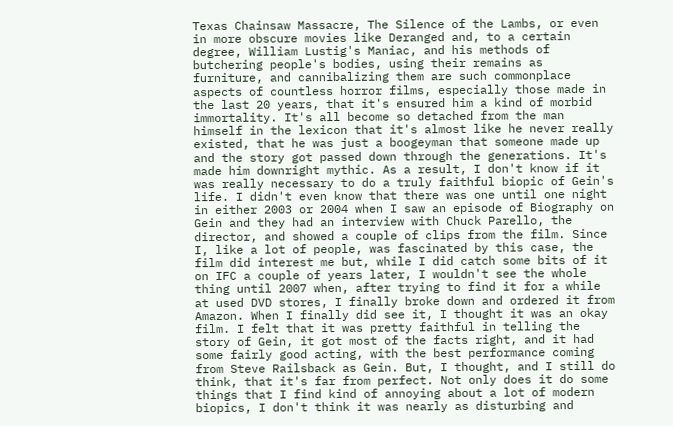Texas Chainsaw Massacre, The Silence of the Lambs, or even in more obscure movies like Deranged and, to a certain degree, William Lustig's Maniac, and his methods of butchering people's bodies, using their remains as furniture, and cannibalizing them are such commonplace aspects of countless horror films, especially those made in the last 20 years, that it's ensured him a kind of morbid immortality. It's all become so detached from the man himself in the lexicon that it's almost like he never really existed, that he was just a boogeyman that someone made up and the story got passed down through the generations. It's made him downright mythic. As a result, I don't know if it was really necessary to do a truly faithful biopic of Gein's life. I didn't even know that there was one until one night in either 2003 or 2004 when I saw an episode of Biography on Gein and they had an interview with Chuck Parello, the director, and showed a couple of clips from the film. Since I, like a lot of people, was fascinated by this case, the film did interest me but, while I did catch some bits of it on IFC a couple of years later, I wouldn't see the whole thing until 2007 when, after trying to find it for a while at used DVD stores, I finally broke down and ordered it from Amazon. When I finally did see it, I thought it was an okay film. I felt that it was pretty faithful in telling the story of Gein, it got most of the facts right, and it had some fairly good acting, with the best performance coming from Steve Railsback as Gein. But, I thought, and I still do think, that it's far from perfect. Not only does it do some things that I find kind of annoying about a lot of modern biopics, I don't think it was nearly as disturbing and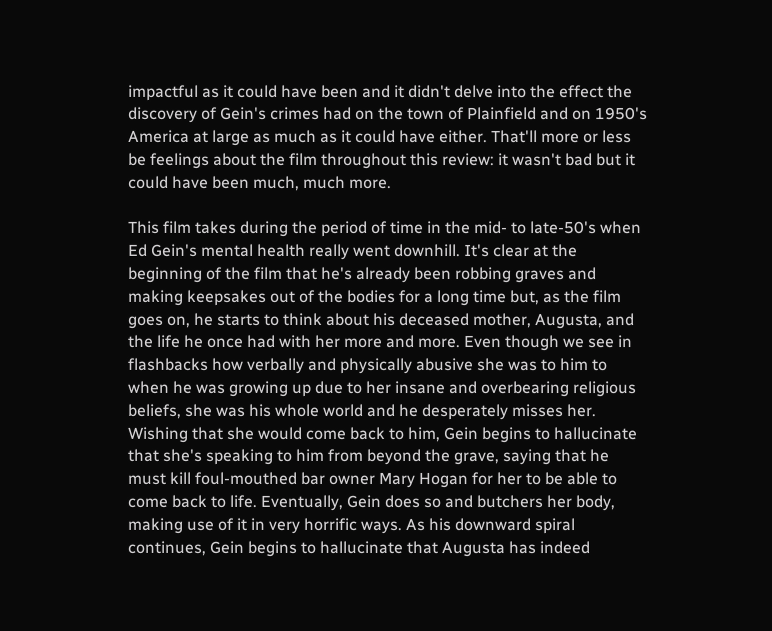impactful as it could have been and it didn't delve into the effect the discovery of Gein's crimes had on the town of Plainfield and on 1950's America at large as much as it could have either. That'll more or less be feelings about the film throughout this review: it wasn't bad but it could have been much, much more.

This film takes during the period of time in the mid- to late-50's when Ed Gein's mental health really went downhill. It's clear at the beginning of the film that he's already been robbing graves and making keepsakes out of the bodies for a long time but, as the film goes on, he starts to think about his deceased mother, Augusta, and the life he once had with her more and more. Even though we see in flashbacks how verbally and physically abusive she was to him to when he was growing up due to her insane and overbearing religious beliefs, she was his whole world and he desperately misses her. Wishing that she would come back to him, Gein begins to hallucinate that she's speaking to him from beyond the grave, saying that he must kill foul-mouthed bar owner Mary Hogan for her to be able to come back to life. Eventually, Gein does so and butchers her body, making use of it in very horrific ways. As his downward spiral continues, Gein begins to hallucinate that Augusta has indeed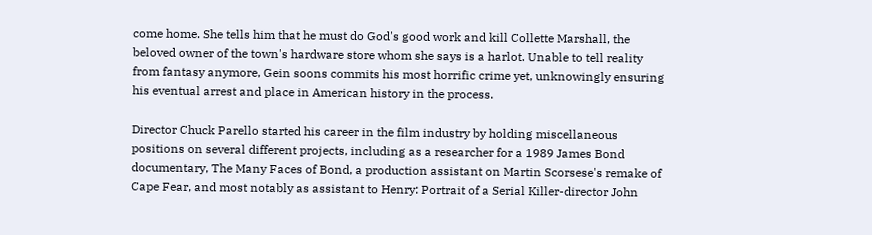come home. She tells him that he must do God's good work and kill Collette Marshall, the beloved owner of the town's hardware store whom she says is a harlot. Unable to tell reality from fantasy anymore, Gein soons commits his most horrific crime yet, unknowingly ensuring his eventual arrest and place in American history in the process.

Director Chuck Parello started his career in the film industry by holding miscellaneous positions on several different projects, including as a researcher for a 1989 James Bond documentary, The Many Faces of Bond, a production assistant on Martin Scorsese's remake of Cape Fear, and most notably as assistant to Henry: Portrait of a Serial Killer-director John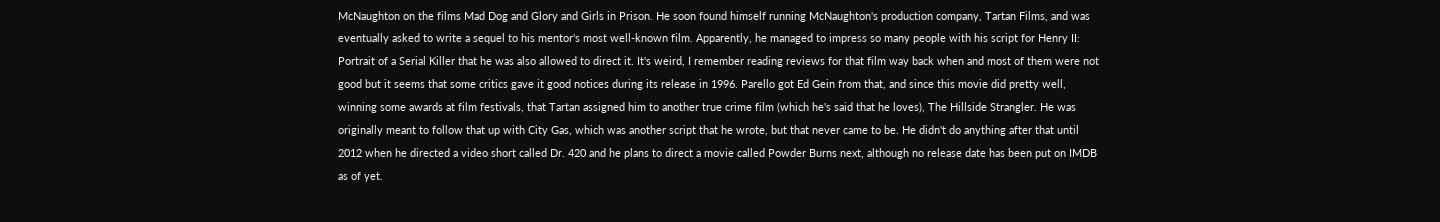McNaughton on the films Mad Dog and Glory and Girls in Prison. He soon found himself running McNaughton's production company, Tartan Films, and was eventually asked to write a sequel to his mentor's most well-known film. Apparently, he managed to impress so many people with his script for Henry II: Portrait of a Serial Killer that he was also allowed to direct it. It's weird, I remember reading reviews for that film way back when and most of them were not good but it seems that some critics gave it good notices during its release in 1996. Parello got Ed Gein from that, and since this movie did pretty well, winning some awards at film festivals, that Tartan assigned him to another true crime film (which he's said that he loves), The Hillside Strangler. He was originally meant to follow that up with City Gas, which was another script that he wrote, but that never came to be. He didn't do anything after that until 2012 when he directed a video short called Dr. 420 and he plans to direct a movie called Powder Burns next, although no release date has been put on IMDB as of yet.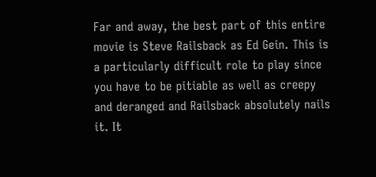Far and away, the best part of this entire movie is Steve Railsback as Ed Gein. This is a particularly difficult role to play since you have to be pitiable as well as creepy and deranged and Railsback absolutely nails it. It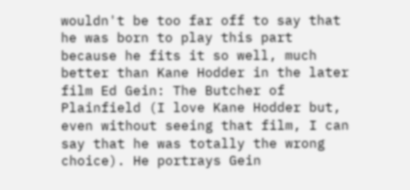wouldn't be too far off to say that he was born to play this part because he fits it so well, much better than Kane Hodder in the later film Ed Gein: The Butcher of Plainfield (I love Kane Hodder but, even without seeing that film, I can say that he was totally the wrong choice). He portrays Gein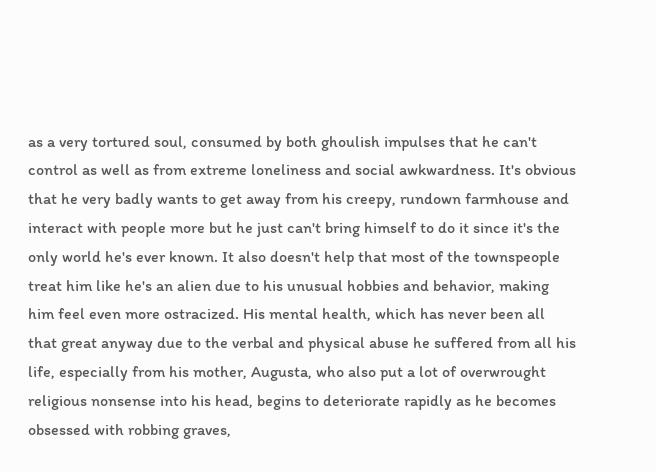as a very tortured soul, consumed by both ghoulish impulses that he can't control as well as from extreme loneliness and social awkwardness. It's obvious that he very badly wants to get away from his creepy, rundown farmhouse and interact with people more but he just can't bring himself to do it since it's the only world he's ever known. It also doesn't help that most of the townspeople treat him like he's an alien due to his unusual hobbies and behavior, making him feel even more ostracized. His mental health, which has never been all that great anyway due to the verbal and physical abuse he suffered from all his life, especially from his mother, Augusta, who also put a lot of overwrought religious nonsense into his head, begins to deteriorate rapidly as he becomes obsessed with robbing graves,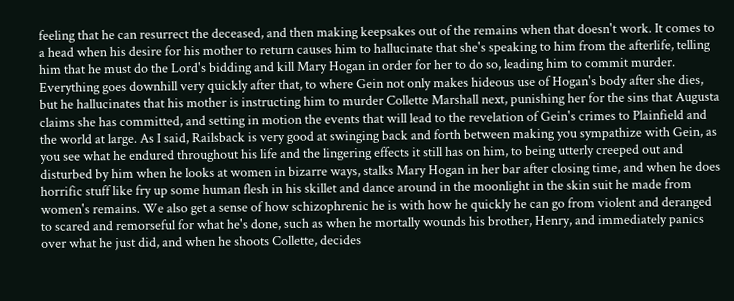feeling that he can resurrect the deceased, and then making keepsakes out of the remains when that doesn't work. It comes to a head when his desire for his mother to return causes him to hallucinate that she's speaking to him from the afterlife, telling him that he must do the Lord's bidding and kill Mary Hogan in order for her to do so, leading him to commit murder. Everything goes downhill very quickly after that, to where Gein not only makes hideous use of Hogan's body after she dies, but he hallucinates that his mother is instructing him to murder Collette Marshall next, punishing her for the sins that Augusta claims she has committed, and setting in motion the events that will lead to the revelation of Gein's crimes to Plainfield and the world at large. As I said, Railsback is very good at swinging back and forth between making you sympathize with Gein, as you see what he endured throughout his life and the lingering effects it still has on him, to being utterly creeped out and disturbed by him when he looks at women in bizarre ways, stalks Mary Hogan in her bar after closing time, and when he does horrific stuff like fry up some human flesh in his skillet and dance around in the moonlight in the skin suit he made from women's remains. We also get a sense of how schizophrenic he is with how he quickly he can go from violent and deranged to scared and remorseful for what he's done, such as when he mortally wounds his brother, Henry, and immediately panics over what he just did, and when he shoots Collette, decides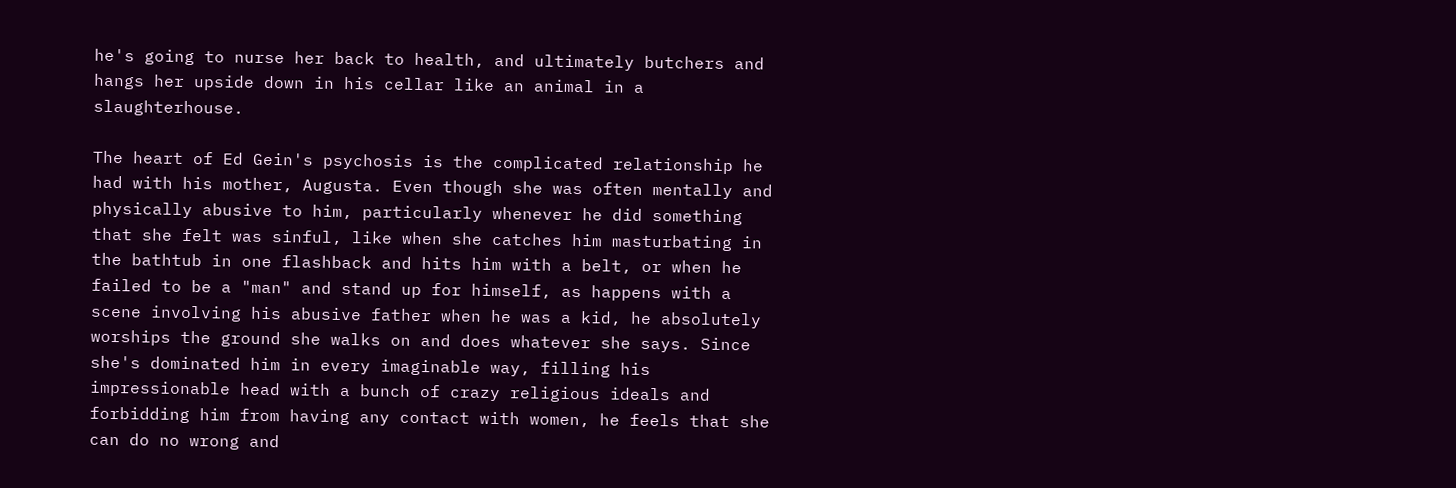he's going to nurse her back to health, and ultimately butchers and hangs her upside down in his cellar like an animal in a slaughterhouse.

The heart of Ed Gein's psychosis is the complicated relationship he had with his mother, Augusta. Even though she was often mentally and physically abusive to him, particularly whenever he did something that she felt was sinful, like when she catches him masturbating in the bathtub in one flashback and hits him with a belt, or when he failed to be a "man" and stand up for himself, as happens with a scene involving his abusive father when he was a kid, he absolutely worships the ground she walks on and does whatever she says. Since she's dominated him in every imaginable way, filling his impressionable head with a bunch of crazy religious ideals and forbidding him from having any contact with women, he feels that she can do no wrong and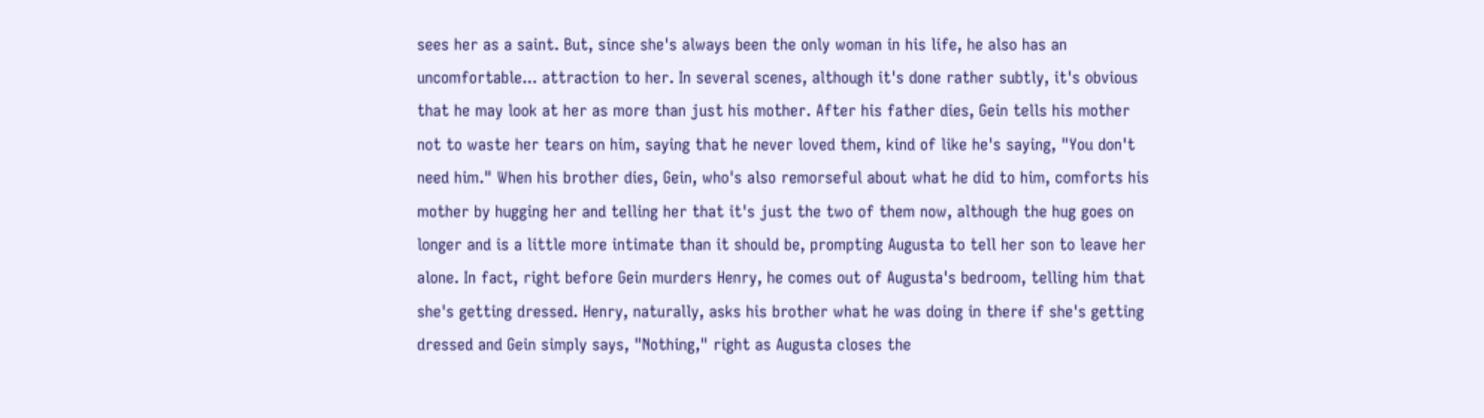sees her as a saint. But, since she's always been the only woman in his life, he also has an uncomfortable... attraction to her. In several scenes, although it's done rather subtly, it's obvious that he may look at her as more than just his mother. After his father dies, Gein tells his mother not to waste her tears on him, saying that he never loved them, kind of like he's saying, "You don't need him." When his brother dies, Gein, who's also remorseful about what he did to him, comforts his mother by hugging her and telling her that it's just the two of them now, although the hug goes on longer and is a little more intimate than it should be, prompting Augusta to tell her son to leave her alone. In fact, right before Gein murders Henry, he comes out of Augusta's bedroom, telling him that she's getting dressed. Henry, naturally, asks his brother what he was doing in there if she's getting dressed and Gein simply says, "Nothing," right as Augusta closes the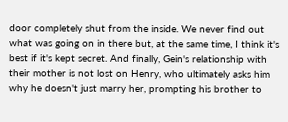door completely shut from the inside. We never find out what was going on in there but, at the same time, I think it's best if it's kept secret. And finally, Gein's relationship with their mother is not lost on Henry, who ultimately asks him why he doesn't just marry her, prompting his brother to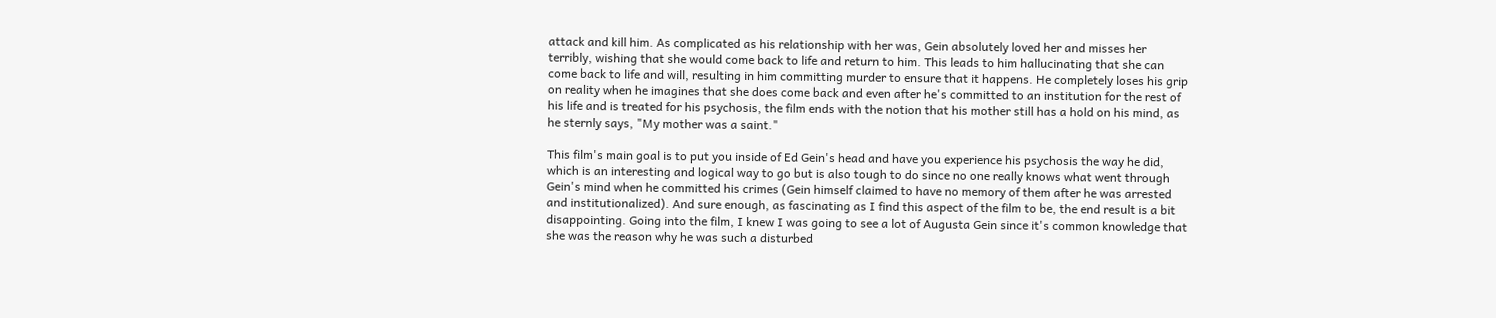attack and kill him. As complicated as his relationship with her was, Gein absolutely loved her and misses her terribly, wishing that she would come back to life and return to him. This leads to him hallucinating that she can come back to life and will, resulting in him committing murder to ensure that it happens. He completely loses his grip on reality when he imagines that she does come back and even after he's committed to an institution for the rest of his life and is treated for his psychosis, the film ends with the notion that his mother still has a hold on his mind, as he sternly says, "My mother was a saint."

This film's main goal is to put you inside of Ed Gein's head and have you experience his psychosis the way he did, which is an interesting and logical way to go but is also tough to do since no one really knows what went through Gein's mind when he committed his crimes (Gein himself claimed to have no memory of them after he was arrested and institutionalized). And sure enough, as fascinating as I find this aspect of the film to be, the end result is a bit disappointing. Going into the film, I knew I was going to see a lot of Augusta Gein since it's common knowledge that she was the reason why he was such a disturbed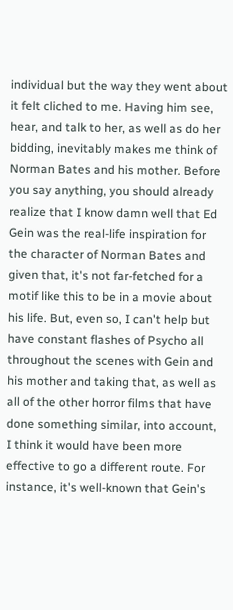individual but the way they went about it felt cliched to me. Having him see, hear, and talk to her, as well as do her bidding, inevitably makes me think of Norman Bates and his mother. Before you say anything, you should already realize that I know damn well that Ed Gein was the real-life inspiration for the character of Norman Bates and given that, it's not far-fetched for a motif like this to be in a movie about his life. But, even so, I can't help but have constant flashes of Psycho all throughout the scenes with Gein and his mother and taking that, as well as all of the other horror films that have done something similar, into account, I think it would have been more effective to go a different route. For instance, it's well-known that Gein's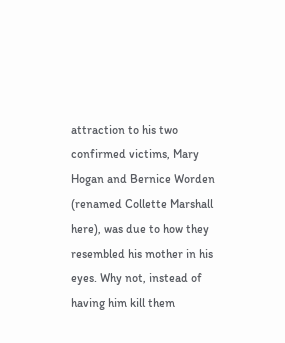attraction to his two confirmed victims, Mary Hogan and Bernice Worden (renamed Collette Marshall here), was due to how they resembled his mother in his eyes. Why not, instead of having him kill them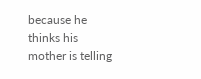because he thinks his mother is telling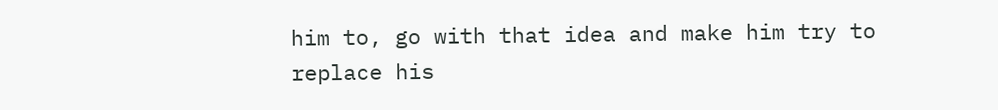him to, go with that idea and make him try to replace his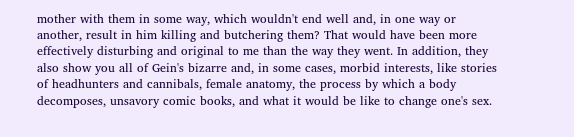mother with them in some way, which wouldn't end well and, in one way or another, result in him killing and butchering them? That would have been more effectively disturbing and original to me than the way they went. In addition, they also show you all of Gein's bizarre and, in some cases, morbid interests, like stories of headhunters and cannibals, female anatomy, the process by which a body decomposes, unsavory comic books, and what it would be like to change one's sex.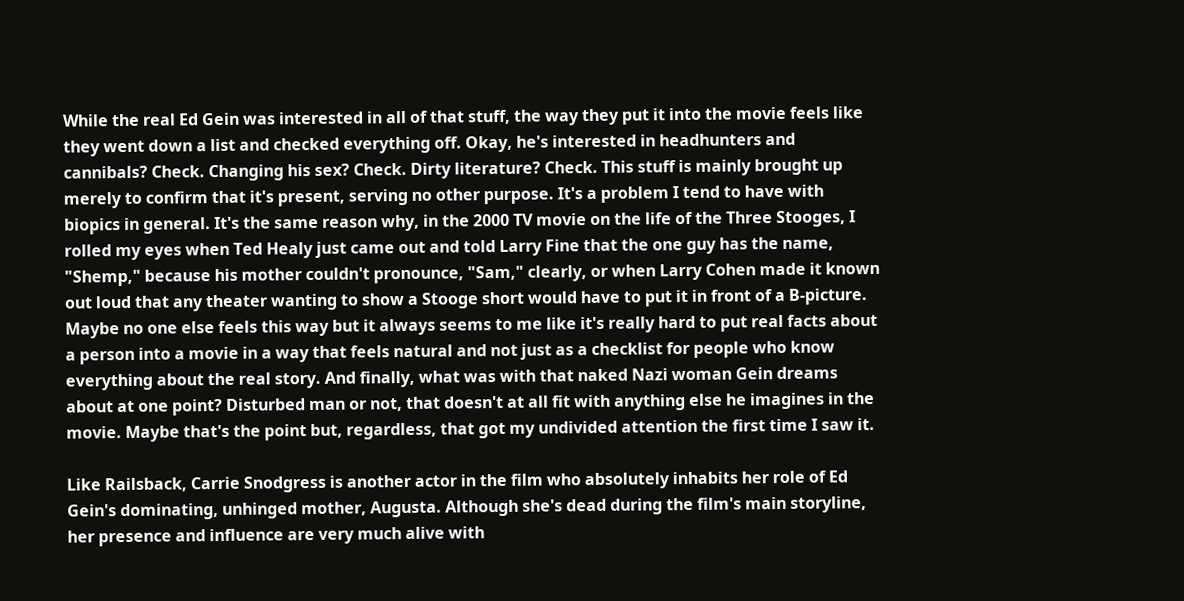While the real Ed Gein was interested in all of that stuff, the way they put it into the movie feels like they went down a list and checked everything off. Okay, he's interested in headhunters and cannibals? Check. Changing his sex? Check. Dirty literature? Check. This stuff is mainly brought up merely to confirm that it's present, serving no other purpose. It's a problem I tend to have with biopics in general. It's the same reason why, in the 2000 TV movie on the life of the Three Stooges, I rolled my eyes when Ted Healy just came out and told Larry Fine that the one guy has the name, "Shemp," because his mother couldn't pronounce, "Sam," clearly, or when Larry Cohen made it known out loud that any theater wanting to show a Stooge short would have to put it in front of a B-picture. Maybe no one else feels this way but it always seems to me like it's really hard to put real facts about a person into a movie in a way that feels natural and not just as a checklist for people who know everything about the real story. And finally, what was with that naked Nazi woman Gein dreams about at one point? Disturbed man or not, that doesn't at all fit with anything else he imagines in the movie. Maybe that's the point but, regardless, that got my undivided attention the first time I saw it.

Like Railsback, Carrie Snodgress is another actor in the film who absolutely inhabits her role of Ed Gein's dominating, unhinged mother, Augusta. Although she's dead during the film's main storyline, her presence and influence are very much alive with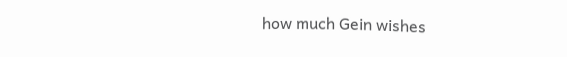how much Gein wishes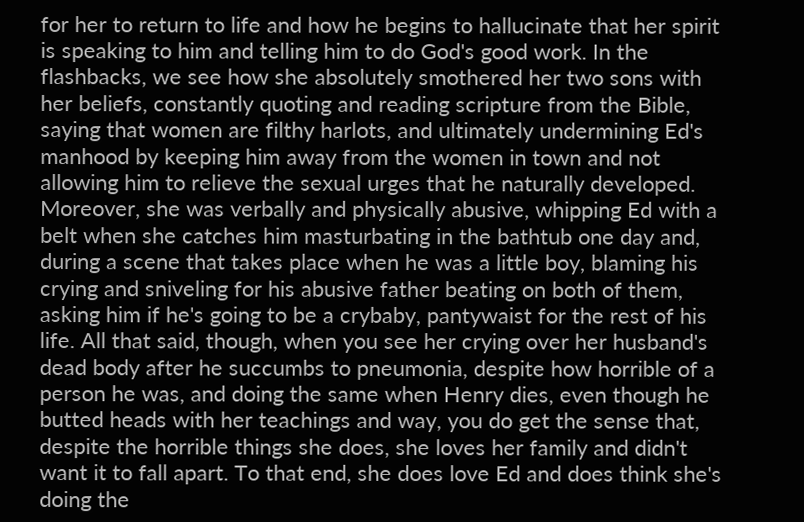for her to return to life and how he begins to hallucinate that her spirit is speaking to him and telling him to do God's good work. In the flashbacks, we see how she absolutely smothered her two sons with her beliefs, constantly quoting and reading scripture from the Bible, saying that women are filthy harlots, and ultimately undermining Ed's manhood by keeping him away from the women in town and not allowing him to relieve the sexual urges that he naturally developed. Moreover, she was verbally and physically abusive, whipping Ed with a belt when she catches him masturbating in the bathtub one day and, during a scene that takes place when he was a little boy, blaming his crying and sniveling for his abusive father beating on both of them, asking him if he's going to be a crybaby, pantywaist for the rest of his life. All that said, though, when you see her crying over her husband's dead body after he succumbs to pneumonia, despite how horrible of a person he was, and doing the same when Henry dies, even though he butted heads with her teachings and way, you do get the sense that, despite the horrible things she does, she loves her family and didn't want it to fall apart. To that end, she does love Ed and does think she's doing the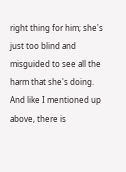right thing for him; she's just too blind and misguided to see all the harm that she's doing. And like I mentioned up above, there is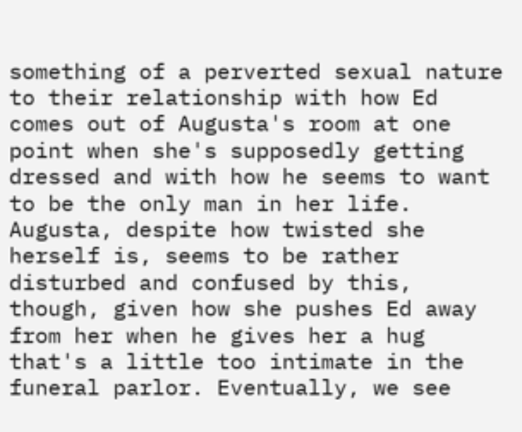something of a perverted sexual nature to their relationship with how Ed comes out of Augusta's room at one point when she's supposedly getting dressed and with how he seems to want to be the only man in her life. Augusta, despite how twisted she herself is, seems to be rather disturbed and confused by this, though, given how she pushes Ed away from her when he gives her a hug that's a little too intimate in the funeral parlor. Eventually, we see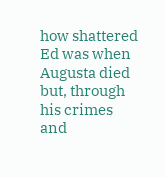how shattered Ed was when Augusta died but, through his crimes and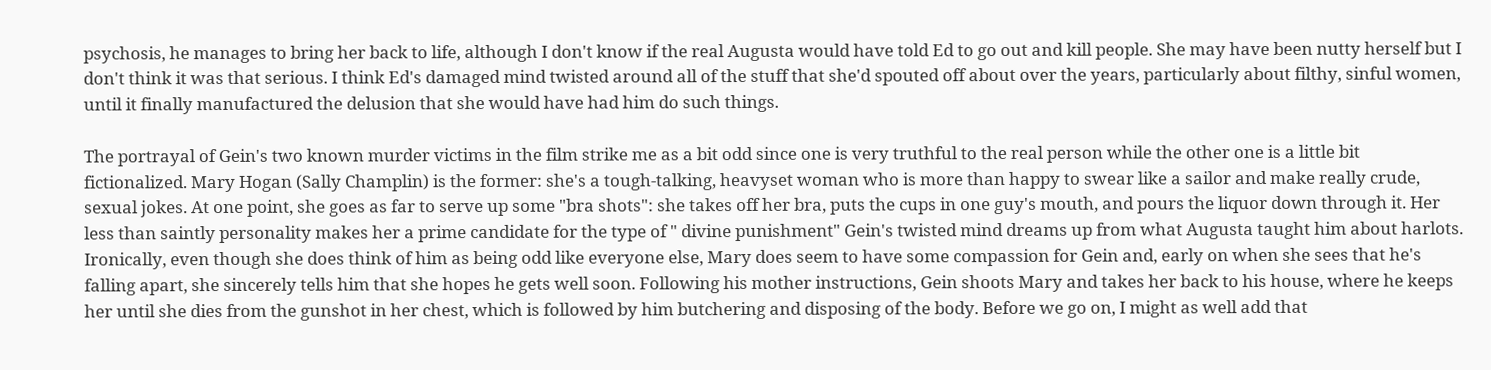psychosis, he manages to bring her back to life, although I don't know if the real Augusta would have told Ed to go out and kill people. She may have been nutty herself but I don't think it was that serious. I think Ed's damaged mind twisted around all of the stuff that she'd spouted off about over the years, particularly about filthy, sinful women, until it finally manufactured the delusion that she would have had him do such things.

The portrayal of Gein's two known murder victims in the film strike me as a bit odd since one is very truthful to the real person while the other one is a little bit fictionalized. Mary Hogan (Sally Champlin) is the former: she's a tough-talking, heavyset woman who is more than happy to swear like a sailor and make really crude, sexual jokes. At one point, she goes as far to serve up some "bra shots": she takes off her bra, puts the cups in one guy's mouth, and pours the liquor down through it. Her less than saintly personality makes her a prime candidate for the type of " divine punishment" Gein's twisted mind dreams up from what Augusta taught him about harlots. Ironically, even though she does think of him as being odd like everyone else, Mary does seem to have some compassion for Gein and, early on when she sees that he's falling apart, she sincerely tells him that she hopes he gets well soon. Following his mother instructions, Gein shoots Mary and takes her back to his house, where he keeps her until she dies from the gunshot in her chest, which is followed by him butchering and disposing of the body. Before we go on, I might as well add that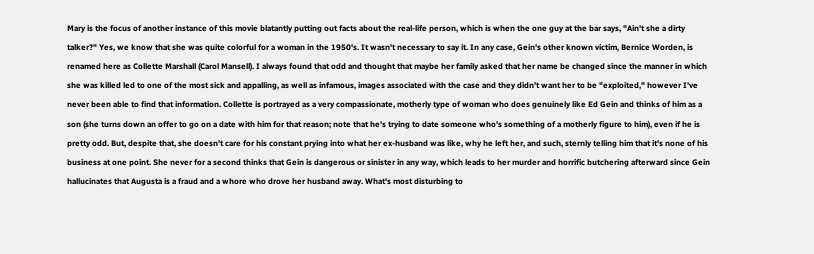Mary is the focus of another instance of this movie blatantly putting out facts about the real-life person, which is when the one guy at the bar says, "Ain't she a dirty talker?" Yes, we know that she was quite colorful for a woman in the 1950's. It wasn't necessary to say it. In any case, Gein's other known victim, Bernice Worden, is renamed here as Collette Marshall (Carol Mansell). I always found that odd and thought that maybe her family asked that her name be changed since the manner in which she was killed led to one of the most sick and appalling, as well as infamous, images associated with the case and they didn't want her to be "exploited," however I've never been able to find that information. Collette is portrayed as a very compassionate, motherly type of woman who does genuinely like Ed Gein and thinks of him as a son (she turns down an offer to go on a date with him for that reason; note that he's trying to date someone who's something of a motherly figure to him), even if he is pretty odd. But, despite that, she doesn't care for his constant prying into what her ex-husband was like, why he left her, and such, sternly telling him that it's none of his business at one point. She never for a second thinks that Gein is dangerous or sinister in any way, which leads to her murder and horrific butchering afterward since Gein hallucinates that Augusta is a fraud and a whore who drove her husband away. What's most disturbing to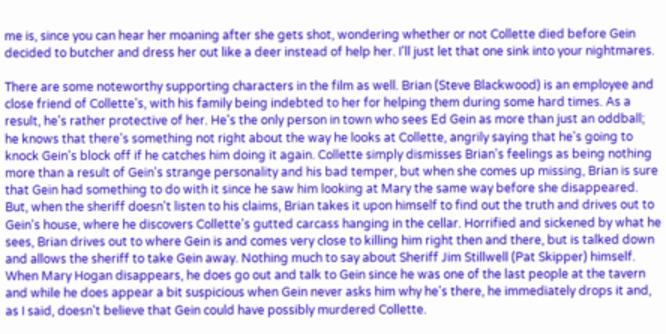me is, since you can hear her moaning after she gets shot, wondering whether or not Collette died before Gein decided to butcher and dress her out like a deer instead of help her. I'll just let that one sink into your nightmares.

There are some noteworthy supporting characters in the film as well. Brian (Steve Blackwood) is an employee and close friend of Collette's, with his family being indebted to her for helping them during some hard times. As a result, he's rather protective of her. He's the only person in town who sees Ed Gein as more than just an oddball; he knows that there's something not right about the way he looks at Collette, angrily saying that he's going to knock Gein's block off if he catches him doing it again. Collette simply dismisses Brian's feelings as being nothing more than a result of Gein's strange personality and his bad temper, but when she comes up missing, Brian is sure that Gein had something to do with it since he saw him looking at Mary the same way before she disappeared. But, when the sheriff doesn't listen to his claims, Brian takes it upon himself to find out the truth and drives out to Gein's house, where he discovers Collette's gutted carcass hanging in the cellar. Horrified and sickened by what he sees, Brian drives out to where Gein is and comes very close to killing him right then and there, but is talked down and allows the sheriff to take Gein away. Nothing much to say about Sheriff Jim Stillwell (Pat Skipper) himself. When Mary Hogan disappears, he does go out and talk to Gein since he was one of the last people at the tavern and while he does appear a bit suspicious when Gein never asks him why he's there, he immediately drops it and, as I said, doesn't believe that Gein could have possibly murdered Collette.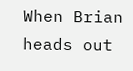When Brian heads out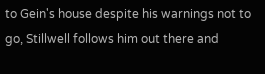to Gein's house despite his warnings not to go, Stillwell follows him out there and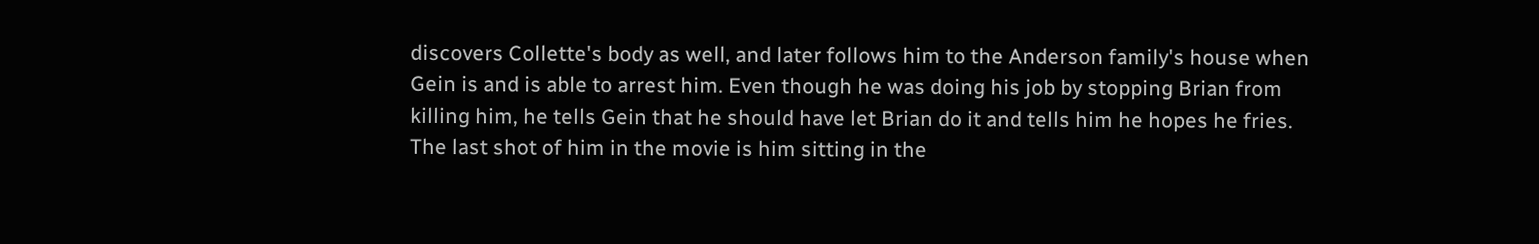discovers Collette's body as well, and later follows him to the Anderson family's house when Gein is and is able to arrest him. Even though he was doing his job by stopping Brian from killing him, he tells Gein that he should have let Brian do it and tells him he hopes he fries. The last shot of him in the movie is him sitting in the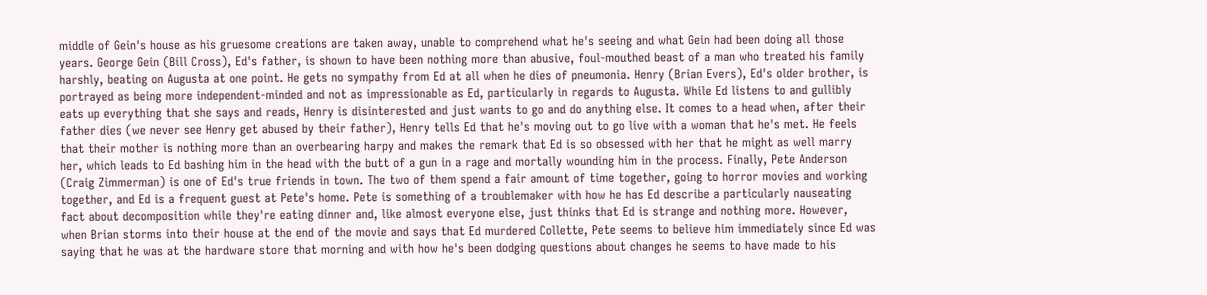middle of Gein's house as his gruesome creations are taken away, unable to comprehend what he's seeing and what Gein had been doing all those years. George Gein (Bill Cross), Ed's father, is shown to have been nothing more than abusive, foul-mouthed beast of a man who treated his family harshly, beating on Augusta at one point. He gets no sympathy from Ed at all when he dies of pneumonia. Henry (Brian Evers), Ed's older brother, is portrayed as being more independent-minded and not as impressionable as Ed, particularly in regards to Augusta. While Ed listens to and gullibly eats up everything that she says and reads, Henry is disinterested and just wants to go and do anything else. It comes to a head when, after their father dies (we never see Henry get abused by their father), Henry tells Ed that he's moving out to go live with a woman that he's met. He feels that their mother is nothing more than an overbearing harpy and makes the remark that Ed is so obsessed with her that he might as well marry her, which leads to Ed bashing him in the head with the butt of a gun in a rage and mortally wounding him in the process. Finally, Pete Anderson (Craig Zimmerman) is one of Ed's true friends in town. The two of them spend a fair amount of time together, going to horror movies and working together, and Ed is a frequent guest at Pete's home. Pete is something of a troublemaker with how he has Ed describe a particularly nauseating fact about decomposition while they're eating dinner and, like almost everyone else, just thinks that Ed is strange and nothing more. However, when Brian storms into their house at the end of the movie and says that Ed murdered Collette, Pete seems to believe him immediately since Ed was saying that he was at the hardware store that morning and with how he's been dodging questions about changes he seems to have made to his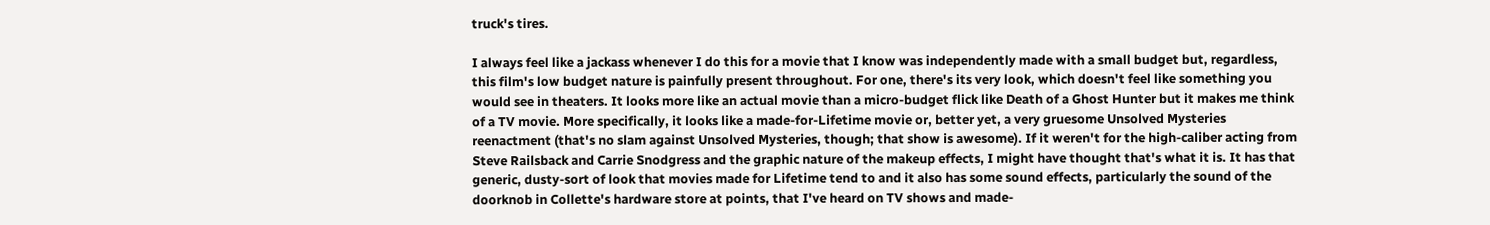truck's tires.

I always feel like a jackass whenever I do this for a movie that I know was independently made with a small budget but, regardless, this film's low budget nature is painfully present throughout. For one, there's its very look, which doesn't feel like something you would see in theaters. It looks more like an actual movie than a micro-budget flick like Death of a Ghost Hunter but it makes me think of a TV movie. More specifically, it looks like a made-for-Lifetime movie or, better yet, a very gruesome Unsolved Mysteries reenactment (that's no slam against Unsolved Mysteries, though; that show is awesome). If it weren't for the high-caliber acting from Steve Railsback and Carrie Snodgress and the graphic nature of the makeup effects, I might have thought that's what it is. It has that generic, dusty-sort of look that movies made for Lifetime tend to and it also has some sound effects, particularly the sound of the doorknob in Collette's hardware store at points, that I've heard on TV shows and made-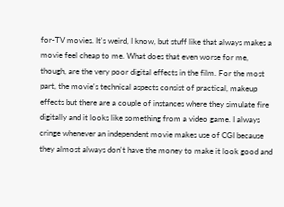for-TV movies. It's weird, I know, but stuff like that always makes a movie feel cheap to me. What does that even worse for me, though, are the very poor digital effects in the film. For the most part, the movie's technical aspects consist of practical, makeup effects but there are a couple of instances where they simulate fire digitally and it looks like something from a video game. I always cringe whenever an independent movie makes use of CGI because they almost always don't have the money to make it look good and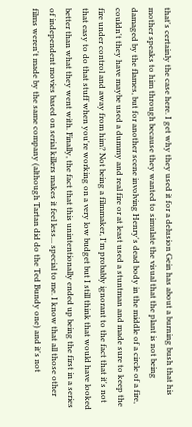that's certainly the case here. I get why they used it for a delusion Gein has about a burning bush that his mother speaks to him through because they wanted to simulate the visual that the plant is not being damaged by the flames, but for another scene involving Henry's dead body in the middle of a circle of a fire, couldn't they have maybe used a dummy and real fire or at least used a stuntman and made sure to keep the fire under control and away from him? Not being a filmmaker, I'm probably ignorant to the fact that it's not that easy to do that stuff when you're working on a very low budget but I still think that would have looked better than what they went with. Finally, the fact that this unintentionally ended up being the first in a series of independent movies based on serial killers makes it feel less... special to me. I know that all those other films weren't made by the same company (although Tartan did do the Ted Bundy one) and it's not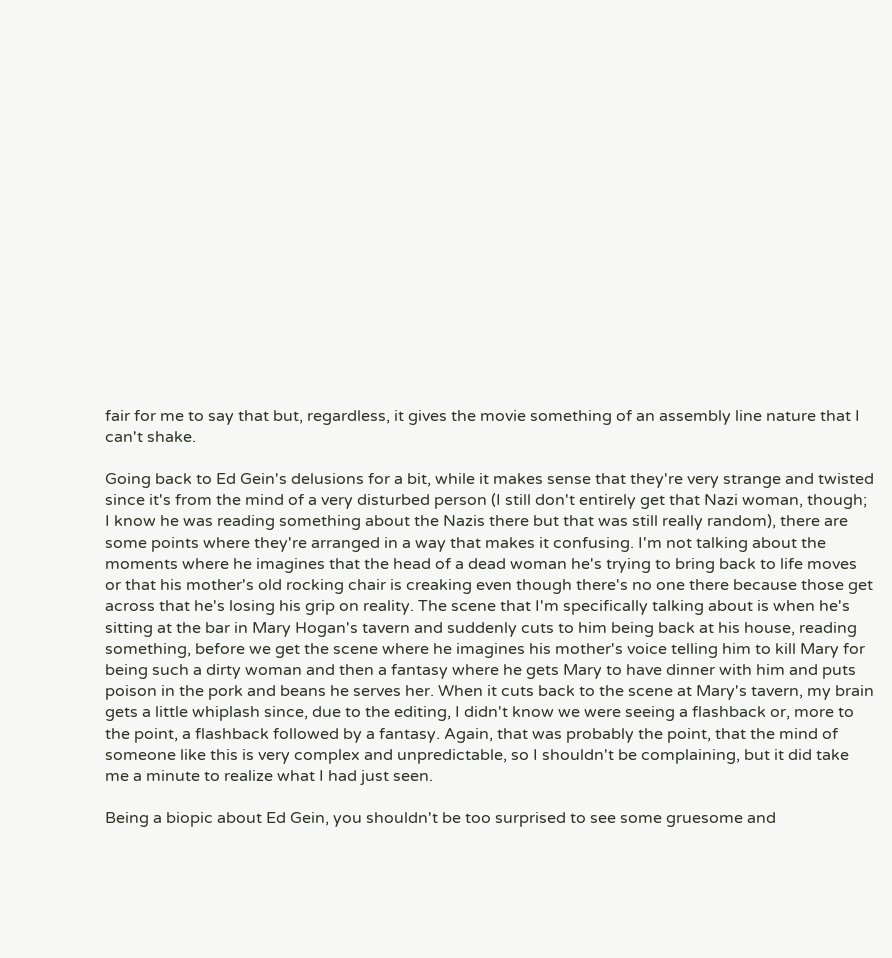fair for me to say that but, regardless, it gives the movie something of an assembly line nature that I can't shake.

Going back to Ed Gein's delusions for a bit, while it makes sense that they're very strange and twisted since it's from the mind of a very disturbed person (I still don't entirely get that Nazi woman, though; I know he was reading something about the Nazis there but that was still really random), there are some points where they're arranged in a way that makes it confusing. I'm not talking about the moments where he imagines that the head of a dead woman he's trying to bring back to life moves or that his mother's old rocking chair is creaking even though there's no one there because those get across that he's losing his grip on reality. The scene that I'm specifically talking about is when he's sitting at the bar in Mary Hogan's tavern and suddenly cuts to him being back at his house, reading something, before we get the scene where he imagines his mother's voice telling him to kill Mary for being such a dirty woman and then a fantasy where he gets Mary to have dinner with him and puts poison in the pork and beans he serves her. When it cuts back to the scene at Mary's tavern, my brain gets a little whiplash since, due to the editing, I didn't know we were seeing a flashback or, more to the point, a flashback followed by a fantasy. Again, that was probably the point, that the mind of someone like this is very complex and unpredictable, so I shouldn't be complaining, but it did take me a minute to realize what I had just seen.

Being a biopic about Ed Gein, you shouldn't be too surprised to see some gruesome and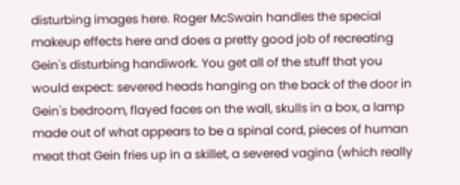disturbing images here. Roger McSwain handles the special makeup effects here and does a pretty good job of recreating Gein's disturbing handiwork. You get all of the stuff that you would expect: severed heads hanging on the back of the door in Gein's bedroom, flayed faces on the wall, skulls in a box, a lamp made out of what appears to be a spinal cord, pieces of human meat that Gein fries up in a skillet, a severed vagina (which really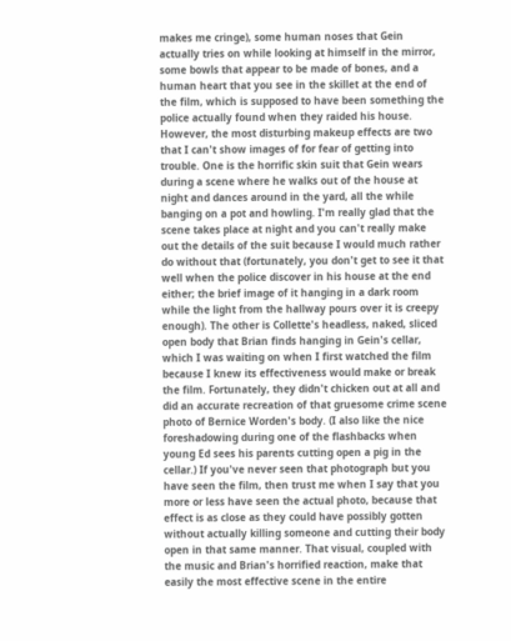makes me cringe), some human noses that Gein actually tries on while looking at himself in the mirror, some bowls that appear to be made of bones, and a human heart that you see in the skillet at the end of the film, which is supposed to have been something the police actually found when they raided his house. However, the most disturbing makeup effects are two that I can't show images of for fear of getting into trouble. One is the horrific skin suit that Gein wears during a scene where he walks out of the house at night and dances around in the yard, all the while banging on a pot and howling. I'm really glad that the scene takes place at night and you can't really make out the details of the suit because I would much rather do without that (fortunately, you don't get to see it that well when the police discover in his house at the end either; the brief image of it hanging in a dark room while the light from the hallway pours over it is creepy enough). The other is Collette's headless, naked, sliced open body that Brian finds hanging in Gein's cellar, which I was waiting on when I first watched the film because I knew its effectiveness would make or break the film. Fortunately, they didn't chicken out at all and did an accurate recreation of that gruesome crime scene photo of Bernice Worden's body. (I also like the nice foreshadowing during one of the flashbacks when young Ed sees his parents cutting open a pig in the cellar.) If you've never seen that photograph but you have seen the film, then trust me when I say that you more or less have seen the actual photo, because that effect is as close as they could have possibly gotten without actually killing someone and cutting their body open in that same manner. That visual, coupled with the music and Brian's horrified reaction, make that easily the most effective scene in the entire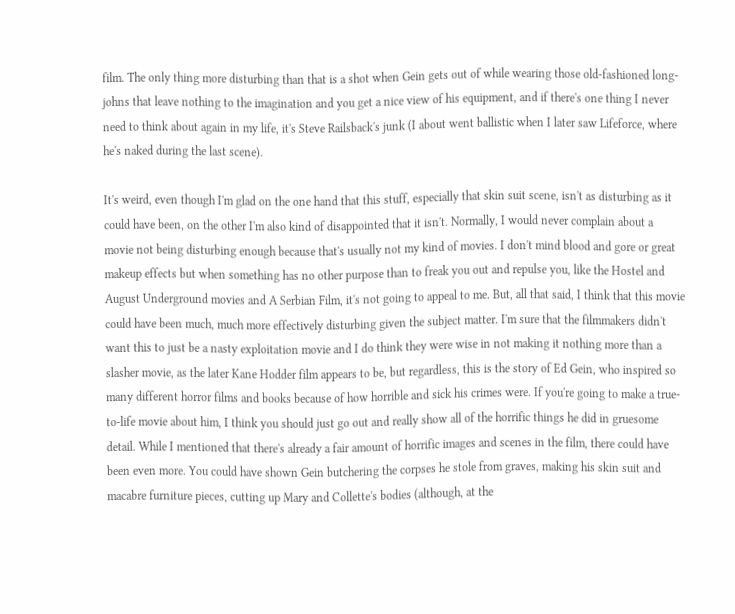film. The only thing more disturbing than that is a shot when Gein gets out of while wearing those old-fashioned long-johns that leave nothing to the imagination and you get a nice view of his equipment, and if there's one thing I never need to think about again in my life, it's Steve Railsback's junk (I about went ballistic when I later saw Lifeforce, where he's naked during the last scene).

It's weird, even though I'm glad on the one hand that this stuff, especially that skin suit scene, isn't as disturbing as it could have been, on the other I'm also kind of disappointed that it isn't. Normally, I would never complain about a movie not being disturbing enough because that's usually not my kind of movies. I don't mind blood and gore or great makeup effects but when something has no other purpose than to freak you out and repulse you, like the Hostel and August Underground movies and A Serbian Film, it's not going to appeal to me. But, all that said, I think that this movie could have been much, much more effectively disturbing given the subject matter. I'm sure that the filmmakers didn't want this to just be a nasty exploitation movie and I do think they were wise in not making it nothing more than a slasher movie, as the later Kane Hodder film appears to be, but regardless, this is the story of Ed Gein, who inspired so many different horror films and books because of how horrible and sick his crimes were. If you're going to make a true-to-life movie about him, I think you should just go out and really show all of the horrific things he did in gruesome detail. While I mentioned that there's already a fair amount of horrific images and scenes in the film, there could have been even more. You could have shown Gein butchering the corpses he stole from graves, making his skin suit and macabre furniture pieces, cutting up Mary and Collette's bodies (although, at the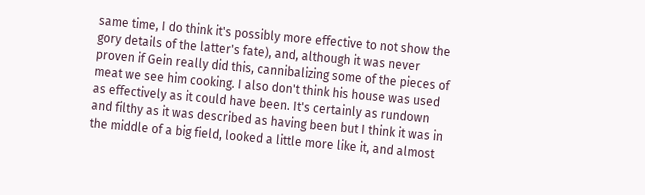same time, I do think it's possibly more effective to not show the gory details of the latter's fate), and, although it was never proven if Gein really did this, cannibalizing some of the pieces of meat we see him cooking. I also don't think his house was used as effectively as it could have been. It's certainly as rundown and filthy as it was described as having been but I think it was in the middle of a big field, looked a little more like it, and almost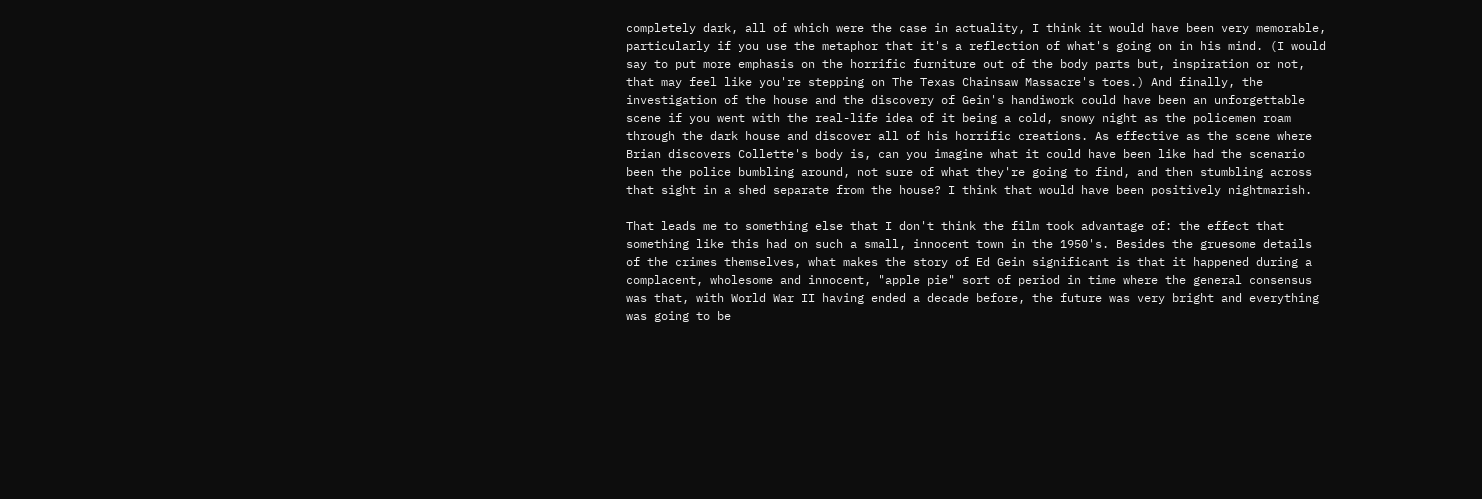completely dark, all of which were the case in actuality, I think it would have been very memorable, particularly if you use the metaphor that it's a reflection of what's going on in his mind. (I would say to put more emphasis on the horrific furniture out of the body parts but, inspiration or not, that may feel like you're stepping on The Texas Chainsaw Massacre's toes.) And finally, the investigation of the house and the discovery of Gein's handiwork could have been an unforgettable scene if you went with the real-life idea of it being a cold, snowy night as the policemen roam through the dark house and discover all of his horrific creations. As effective as the scene where Brian discovers Collette's body is, can you imagine what it could have been like had the scenario been the police bumbling around, not sure of what they're going to find, and then stumbling across that sight in a shed separate from the house? I think that would have been positively nightmarish.

That leads me to something else that I don't think the film took advantage of: the effect that something like this had on such a small, innocent town in the 1950's. Besides the gruesome details of the crimes themselves, what makes the story of Ed Gein significant is that it happened during a complacent, wholesome and innocent, "apple pie" sort of period in time where the general consensus was that, with World War II having ended a decade before, the future was very bright and everything was going to be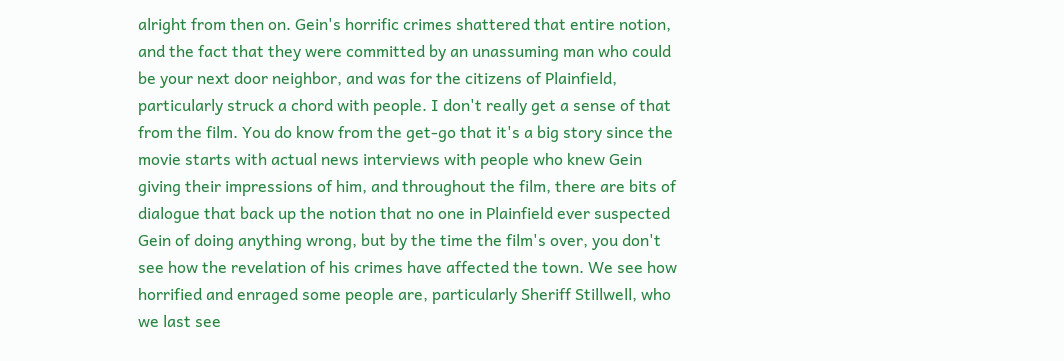alright from then on. Gein's horrific crimes shattered that entire notion, and the fact that they were committed by an unassuming man who could be your next door neighbor, and was for the citizens of Plainfield, particularly struck a chord with people. I don't really get a sense of that from the film. You do know from the get-go that it's a big story since the movie starts with actual news interviews with people who knew Gein giving their impressions of him, and throughout the film, there are bits of dialogue that back up the notion that no one in Plainfield ever suspected Gein of doing anything wrong, but by the time the film's over, you don't see how the revelation of his crimes have affected the town. We see how horrified and enraged some people are, particularly Sheriff Stillwell, who we last see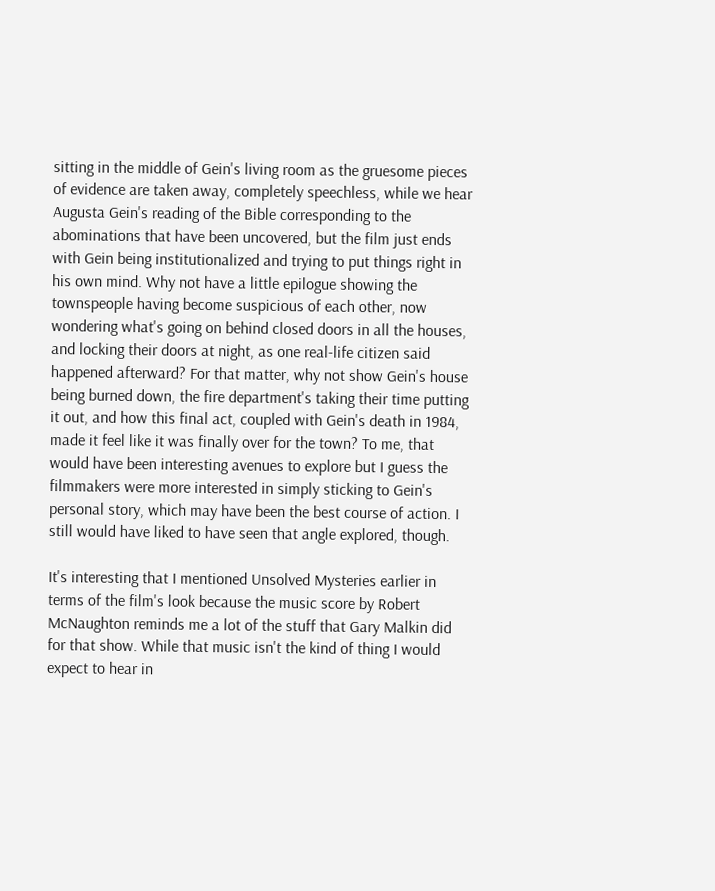sitting in the middle of Gein's living room as the gruesome pieces of evidence are taken away, completely speechless, while we hear Augusta Gein's reading of the Bible corresponding to the abominations that have been uncovered, but the film just ends with Gein being institutionalized and trying to put things right in his own mind. Why not have a little epilogue showing the townspeople having become suspicious of each other, now wondering what's going on behind closed doors in all the houses, and locking their doors at night, as one real-life citizen said happened afterward? For that matter, why not show Gein's house being burned down, the fire department's taking their time putting it out, and how this final act, coupled with Gein's death in 1984, made it feel like it was finally over for the town? To me, that would have been interesting avenues to explore but I guess the filmmakers were more interested in simply sticking to Gein's personal story, which may have been the best course of action. I still would have liked to have seen that angle explored, though.

It's interesting that I mentioned Unsolved Mysteries earlier in terms of the film's look because the music score by Robert McNaughton reminds me a lot of the stuff that Gary Malkin did for that show. While that music isn't the kind of thing I would expect to hear in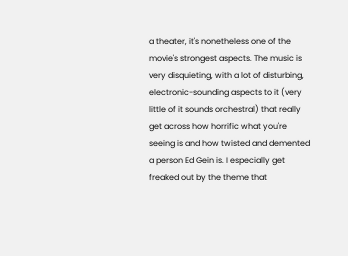a theater, it's nonetheless one of the movie's strongest aspects. The music is very disquieting, with a lot of disturbing, electronic-sounding aspects to it (very little of it sounds orchestral) that really get across how horrific what you're seeing is and how twisted and demented a person Ed Gein is. I especially get freaked out by the theme that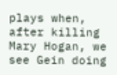plays when, after killing Mary Hogan, we see Gein doing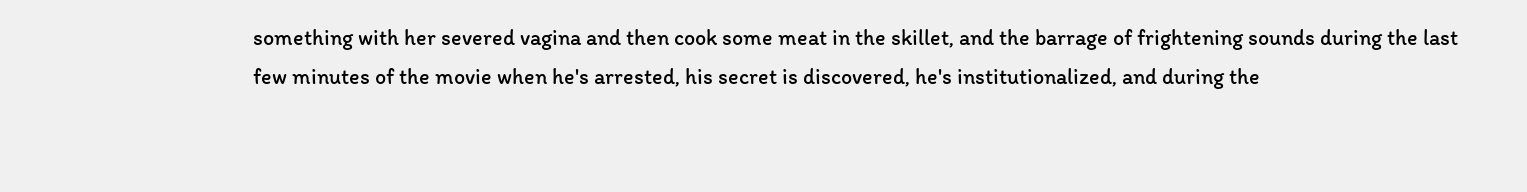something with her severed vagina and then cook some meat in the skillet, and the barrage of frightening sounds during the last few minutes of the movie when he's arrested, his secret is discovered, he's institutionalized, and during the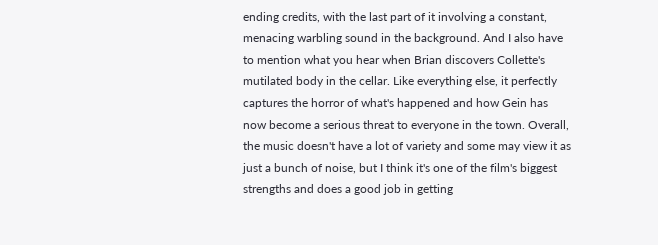ending credits, with the last part of it involving a constant, menacing warbling sound in the background. And I also have to mention what you hear when Brian discovers Collette's mutilated body in the cellar. Like everything else, it perfectly captures the horror of what's happened and how Gein has now become a serious threat to everyone in the town. Overall, the music doesn't have a lot of variety and some may view it as just a bunch of noise, but I think it's one of the film's biggest strengths and does a good job in getting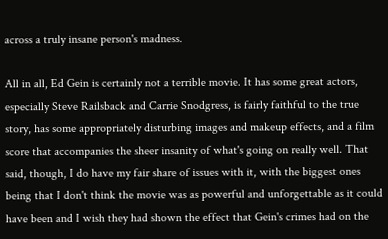across a truly insane person's madness.

All in all, Ed Gein is certainly not a terrible movie. It has some great actors, especially Steve Railsback and Carrie Snodgress, is fairly faithful to the true story, has some appropriately disturbing images and makeup effects, and a film score that accompanies the sheer insanity of what's going on really well. That said, though, I do have my fair share of issues with it, with the biggest ones being that I don't think the movie was as powerful and unforgettable as it could have been and I wish they had shown the effect that Gein's crimes had on the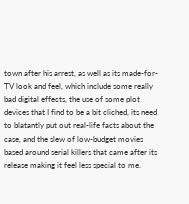town after his arrest, as well as its made-for-TV look and feel, which include some really bad digital effects, the use of some plot devices that I find to be a bit cliched, its need to blatantly put out real-life facts about the case, and the slew of low-budget movies based around serial killers that came after its release making it feel less special to me.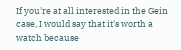If you're at all interested in the Gein case, I would say that it's worth a watch because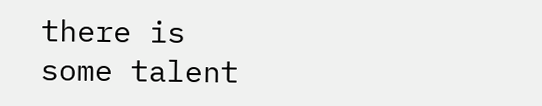there is some talent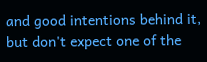and good intentions behind it, but don't expect one of the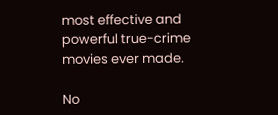most effective and powerful true-crime movies ever made.

No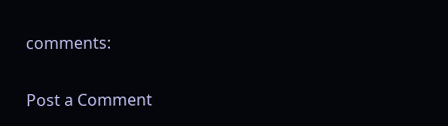comments:

Post a Comment